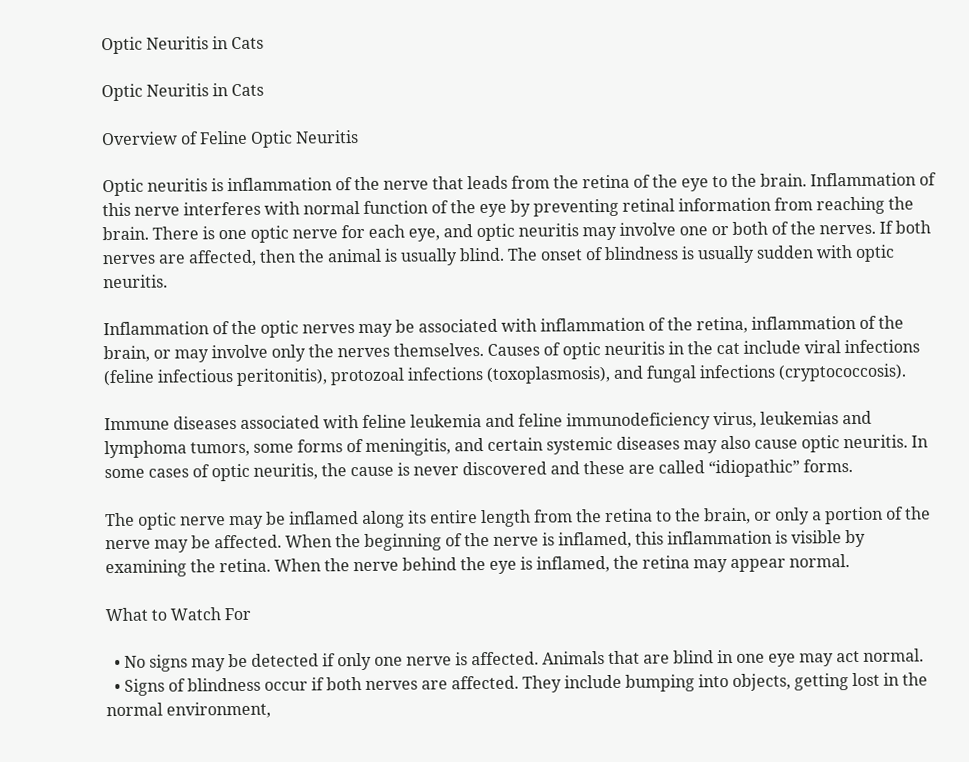Optic Neuritis in Cats

Optic Neuritis in Cats

Overview of Feline Optic Neuritis

Optic neuritis is inflammation of the nerve that leads from the retina of the eye to the brain. Inflammation of this nerve interferes with normal function of the eye by preventing retinal information from reaching the brain. There is one optic nerve for each eye, and optic neuritis may involve one or both of the nerves. If both nerves are affected, then the animal is usually blind. The onset of blindness is usually sudden with optic neuritis.

Inflammation of the optic nerves may be associated with inflammation of the retina, inflammation of the brain, or may involve only the nerves themselves. Causes of optic neuritis in the cat include viral infections (feline infectious peritonitis), protozoal infections (toxoplasmosis), and fungal infections (cryptococcosis).

Immune diseases associated with feline leukemia and feline immunodeficiency virus, leukemias and lymphoma tumors, some forms of meningitis, and certain systemic diseases may also cause optic neuritis. In some cases of optic neuritis, the cause is never discovered and these are called “idiopathic” forms.

The optic nerve may be inflamed along its entire length from the retina to the brain, or only a portion of the nerve may be affected. When the beginning of the nerve is inflamed, this inflammation is visible by examining the retina. When the nerve behind the eye is inflamed, the retina may appear normal.

What to Watch For

  • No signs may be detected if only one nerve is affected. Animals that are blind in one eye may act normal.
  • Signs of blindness occur if both nerves are affected. They include bumping into objects, getting lost in the normal environment,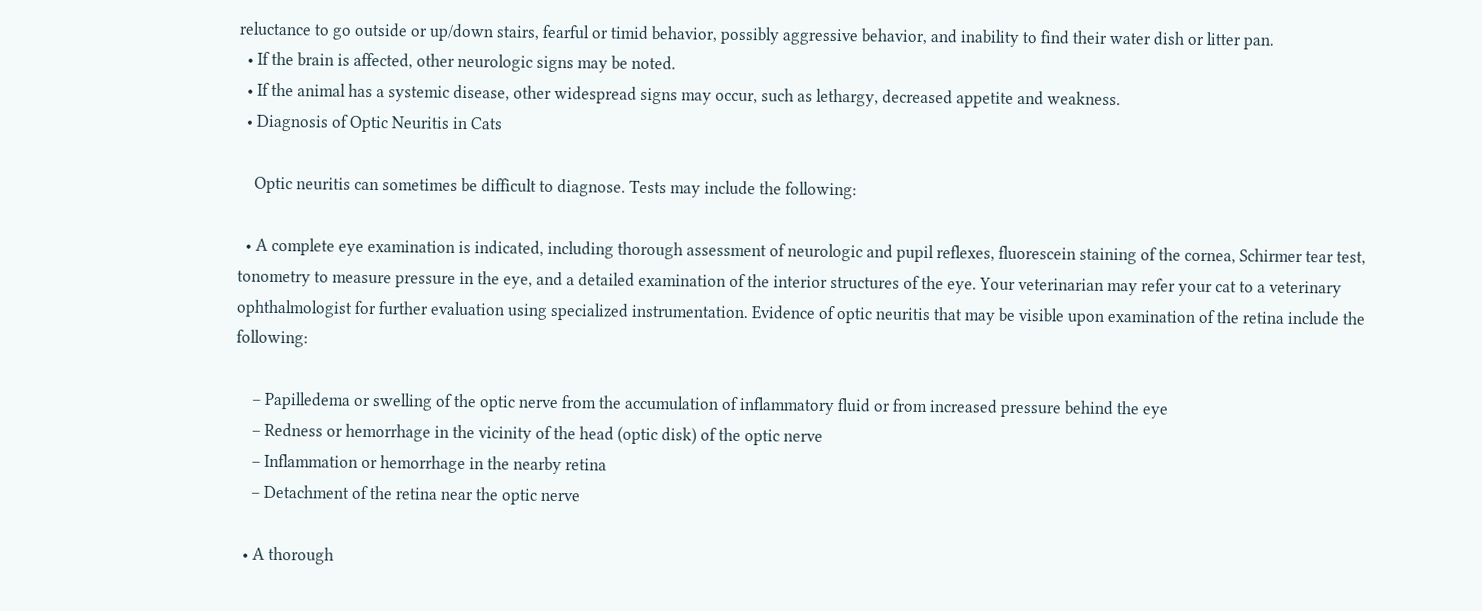reluctance to go outside or up/down stairs, fearful or timid behavior, possibly aggressive behavior, and inability to find their water dish or litter pan.
  • If the brain is affected, other neurologic signs may be noted.
  • If the animal has a systemic disease, other widespread signs may occur, such as lethargy, decreased appetite and weakness.
  • Diagnosis of Optic Neuritis in Cats

    Optic neuritis can sometimes be difficult to diagnose. Tests may include the following:

  • A complete eye examination is indicated, including thorough assessment of neurologic and pupil reflexes, fluorescein staining of the cornea, Schirmer tear test, tonometry to measure pressure in the eye, and a detailed examination of the interior structures of the eye. Your veterinarian may refer your cat to a veterinary ophthalmologist for further evaluation using specialized instrumentation. Evidence of optic neuritis that may be visible upon examination of the retina include the following:

    – Papilledema or swelling of the optic nerve from the accumulation of inflammatory fluid or from increased pressure behind the eye
    – Redness or hemorrhage in the vicinity of the head (optic disk) of the optic nerve
    – Inflammation or hemorrhage in the nearby retina
    – Detachment of the retina near the optic nerve

  • A thorough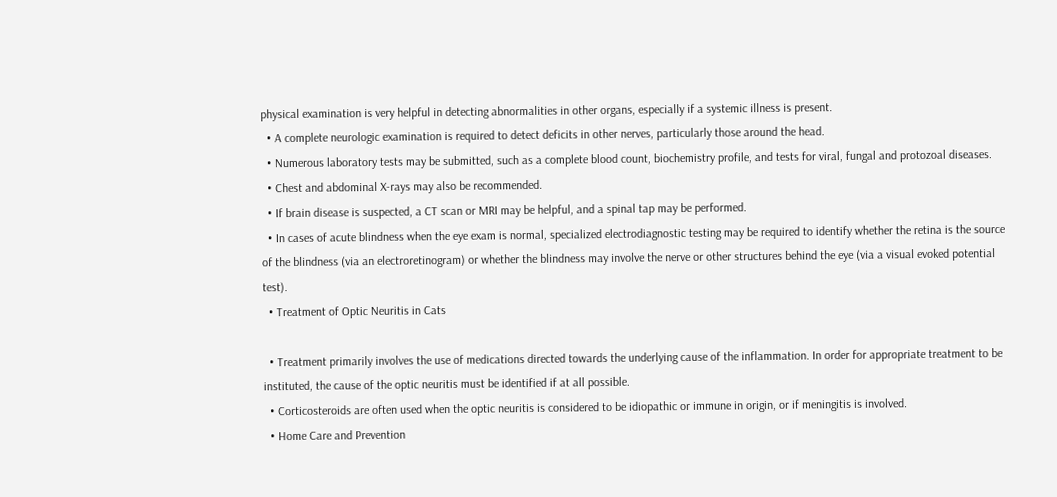physical examination is very helpful in detecting abnormalities in other organs, especially if a systemic illness is present.
  • A complete neurologic examination is required to detect deficits in other nerves, particularly those around the head.
  • Numerous laboratory tests may be submitted, such as a complete blood count, biochemistry profile, and tests for viral, fungal and protozoal diseases.
  • Chest and abdominal X-rays may also be recommended.
  • If brain disease is suspected, a CT scan or MRI may be helpful, and a spinal tap may be performed.
  • In cases of acute blindness when the eye exam is normal, specialized electrodiagnostic testing may be required to identify whether the retina is the source of the blindness (via an electroretinogram) or whether the blindness may involve the nerve or other structures behind the eye (via a visual evoked potential test).
  • Treatment of Optic Neuritis in Cats

  • Treatment primarily involves the use of medications directed towards the underlying cause of the inflammation. In order for appropriate treatment to be instituted, the cause of the optic neuritis must be identified if at all possible.
  • Corticosteroids are often used when the optic neuritis is considered to be idiopathic or immune in origin, or if meningitis is involved.
  • Home Care and Prevention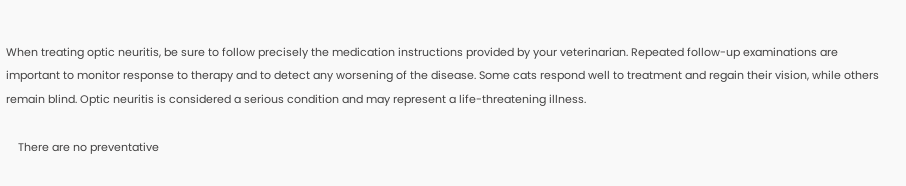When treating optic neuritis, be sure to follow precisely the medication instructions provided by your veterinarian. Repeated follow-up examinations are important to monitor response to therapy and to detect any worsening of the disease. Some cats respond well to treatment and regain their vision, while others remain blind. Optic neuritis is considered a serious condition and may represent a life-threatening illness.

    There are no preventative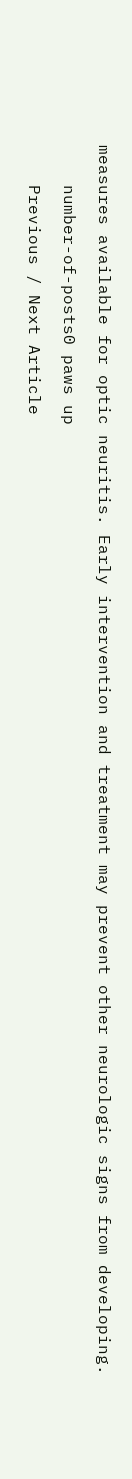measures available for optic neuritis. Early intervention and treatment may prevent other neurologic signs from developing.

    number-of-posts0 paws up

    Previous / Next Article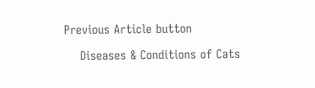Previous Article button

    Diseases & Conditions of Cats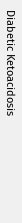Diabetic Ketoacidosis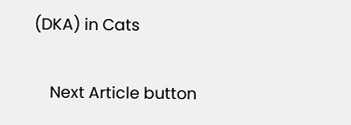(DKA) in Cats

    Next Article button